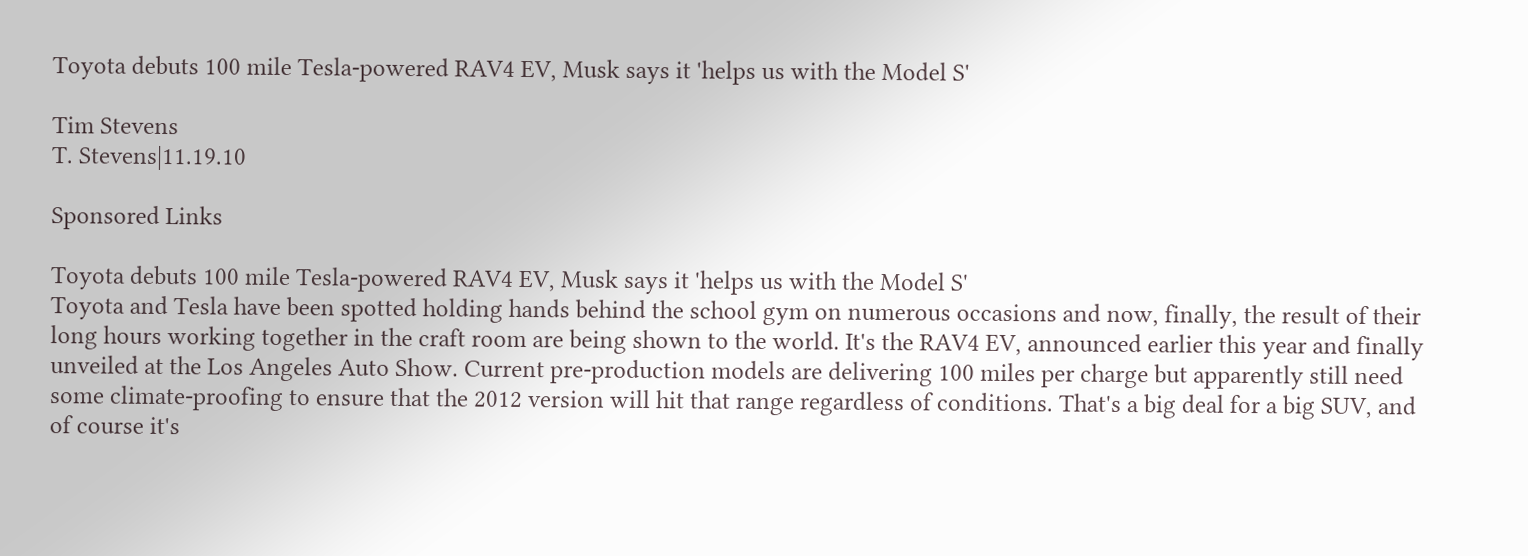Toyota debuts 100 mile Tesla-powered RAV4 EV, Musk says it 'helps us with the Model S'

Tim Stevens
T. Stevens|11.19.10

Sponsored Links

Toyota debuts 100 mile Tesla-powered RAV4 EV, Musk says it 'helps us with the Model S'
Toyota and Tesla have been spotted holding hands behind the school gym on numerous occasions and now, finally, the result of their long hours working together in the craft room are being shown to the world. It's the RAV4 EV, announced earlier this year and finally unveiled at the Los Angeles Auto Show. Current pre-production models are delivering 100 miles per charge but apparently still need some climate-proofing to ensure that the 2012 version will hit that range regardless of conditions. That's a big deal for a big SUV, and of course it's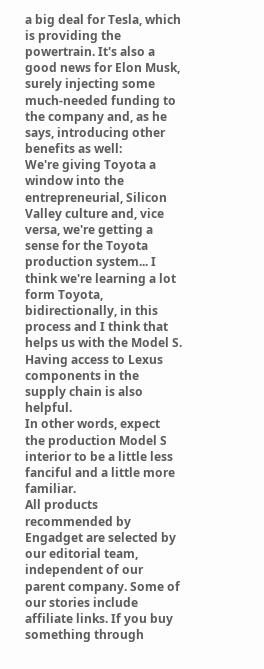a big deal for Tesla, which is providing the powertrain. It's also a good news for Elon Musk, surely injecting some much-needed funding to the company and, as he says, introducing other benefits as well:
We're giving Toyota a window into the entrepreneurial, Silicon Valley culture and, vice versa, we're getting a sense for the Toyota production system... I think we're learning a lot form Toyota, bidirectionally, in this process and I think that helps us with the Model S. Having access to Lexus components in the supply chain is also helpful.
In other words, expect the production Model S interior to be a little less fanciful and a little more familiar.
All products recommended by Engadget are selected by our editorial team, independent of our parent company. Some of our stories include affiliate links. If you buy something through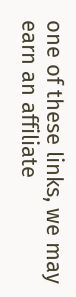one of these links, we may earn an affiliate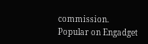commission.
Popular on Engadget